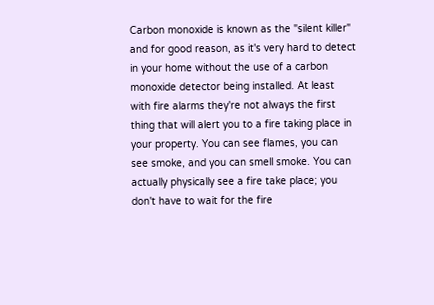Carbon monoxide is known as the "silent killer" and for good reason, as it's very hard to detect in your home without the use of a carbon monoxide detector being installed. At least with fire alarms they're not always the first thing that will alert you to a fire taking place in your property. You can see flames, you can see smoke, and you can smell smoke. You can actually physically see a fire take place; you don't have to wait for the fire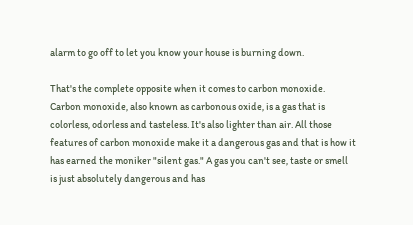alarm to go off to let you know your house is burning down.

That's the complete opposite when it comes to carbon monoxide. Carbon monoxide, also known as carbonous oxide, is a gas that is colorless, odorless and tasteless. It's also lighter than air. All those features of carbon monoxide make it a dangerous gas and that is how it has earned the moniker "silent gas." A gas you can't see, taste or smell is just absolutely dangerous and has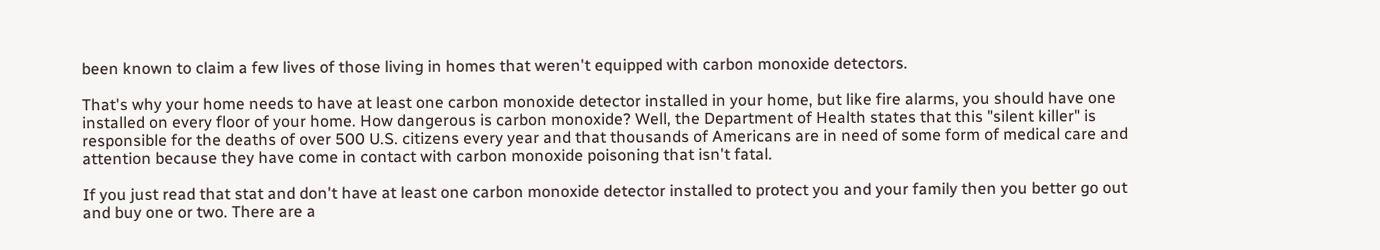been known to claim a few lives of those living in homes that weren't equipped with carbon monoxide detectors.

That's why your home needs to have at least one carbon monoxide detector installed in your home, but like fire alarms, you should have one installed on every floor of your home. How dangerous is carbon monoxide? Well, the Department of Health states that this "silent killer" is responsible for the deaths of over 500 U.S. citizens every year and that thousands of Americans are in need of some form of medical care and attention because they have come in contact with carbon monoxide poisoning that isn't fatal.

If you just read that stat and don't have at least one carbon monoxide detector installed to protect you and your family then you better go out and buy one or two. There are a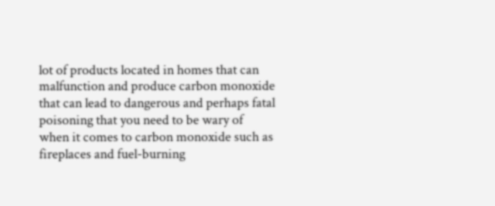lot of products located in homes that can malfunction and produce carbon monoxide that can lead to dangerous and perhaps fatal poisoning that you need to be wary of when it comes to carbon monoxide such as fireplaces and fuel-burning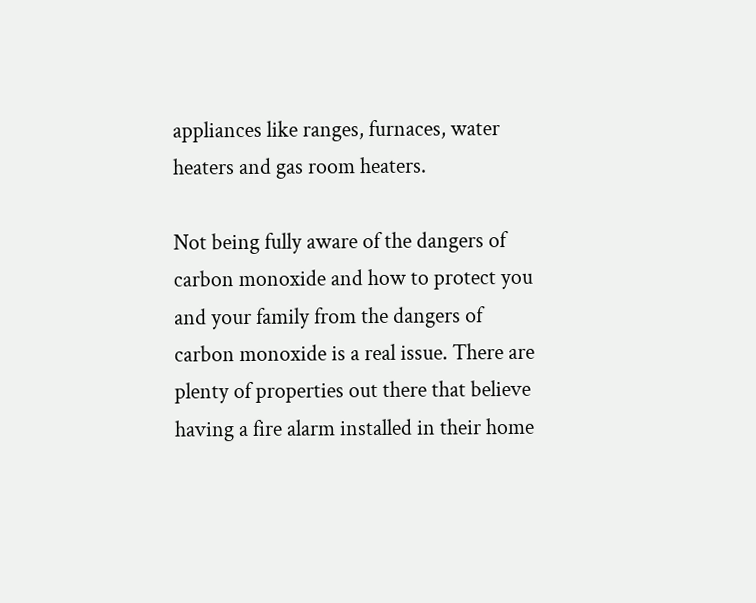appliances like ranges, furnaces, water heaters and gas room heaters.

Not being fully aware of the dangers of carbon monoxide and how to protect you and your family from the dangers of carbon monoxide is a real issue. There are plenty of properties out there that believe having a fire alarm installed in their home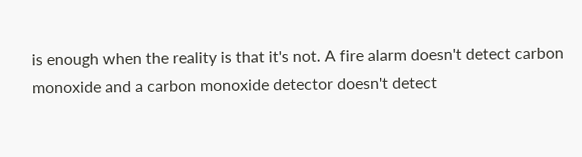is enough when the reality is that it's not. A fire alarm doesn't detect carbon monoxide and a carbon monoxide detector doesn't detect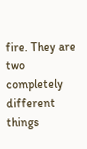fire. They are two completely different things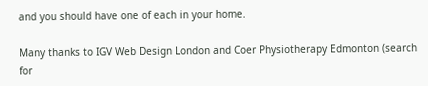and you should have one of each in your home.

Many thanks to IGV Web Design London and Coer Physiotherapy Edmonton (search for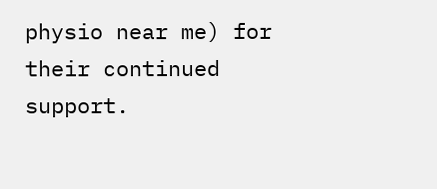physio near me) for their continued support.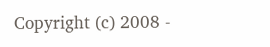Copyright (c) 2008 -